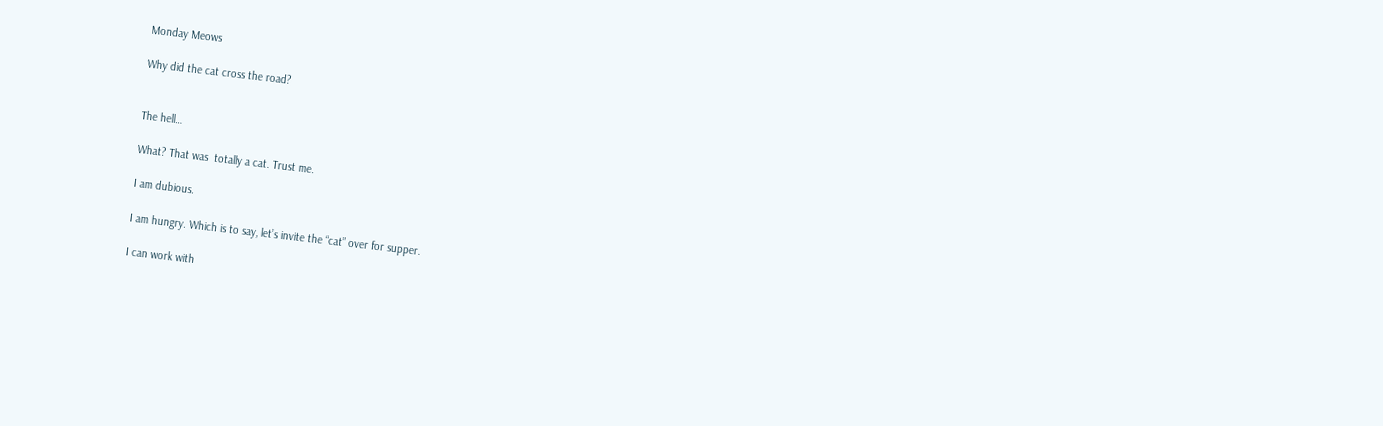Monday Meows

Why did the cat cross the road?


The hell…

What? That was  totally a cat. Trust me.

I am dubious.

I am hungry. Which is to say, let’s invite the “cat” over for supper.

I can work with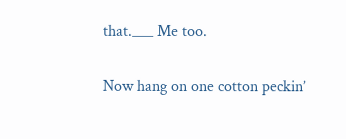that.___ Me too.

Now hang on one cotton peckin’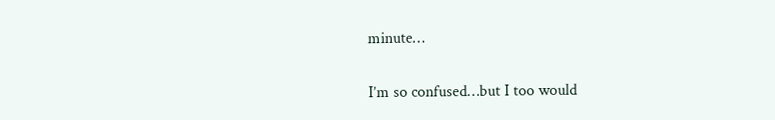minute…

I’m so confused…but I too would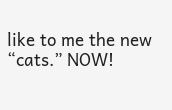like to me the new “cats.” NOW!